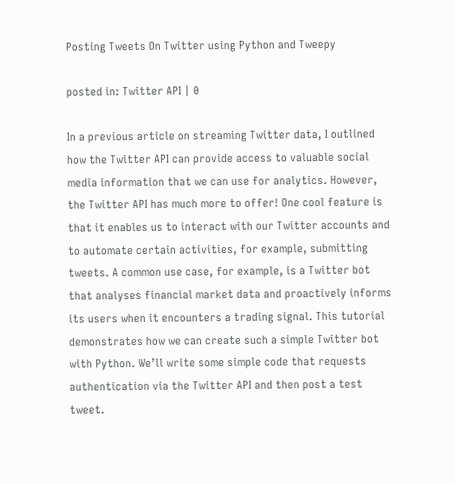Posting Tweets On Twitter using Python and Tweepy

posted in: Twitter API | 0

In a previous article on streaming Twitter data, I outlined how the Twitter API can provide access to valuable social media information that we can use for analytics. However, the Twitter API has much more to offer! One cool feature is that it enables us to interact with our Twitter accounts and to automate certain activities, for example, submitting tweets. A common use case, for example, is a Twitter bot that analyses financial market data and proactively informs its users when it encounters a trading signal. This tutorial demonstrates how we can create such a simple Twitter bot with Python. We’ll write some simple code that requests authentication via the Twitter API and then post a test tweet.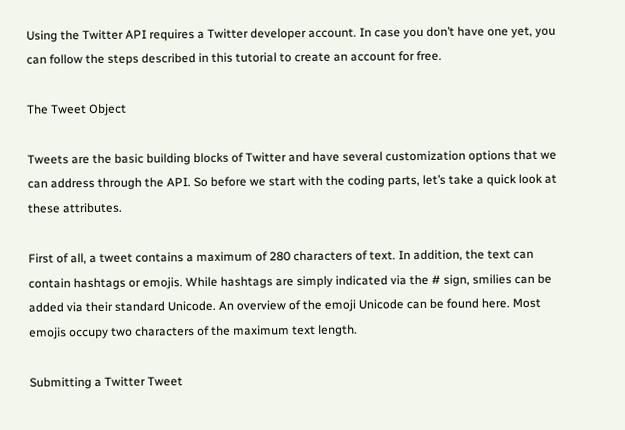Using the Twitter API requires a Twitter developer account. In case you don’t have one yet, you can follow the steps described in this tutorial to create an account for free.

The Tweet Object

Tweets are the basic building blocks of Twitter and have several customization options that we can address through the API. So before we start with the coding parts, let’s take a quick look at these attributes.

First of all, a tweet contains a maximum of 280 characters of text. In addition, the text can contain hashtags or emojis. While hashtags are simply indicated via the # sign, smilies can be added via their standard Unicode. An overview of the emoji Unicode can be found here. Most emojis occupy two characters of the maximum text length.

Submitting a Twitter Tweet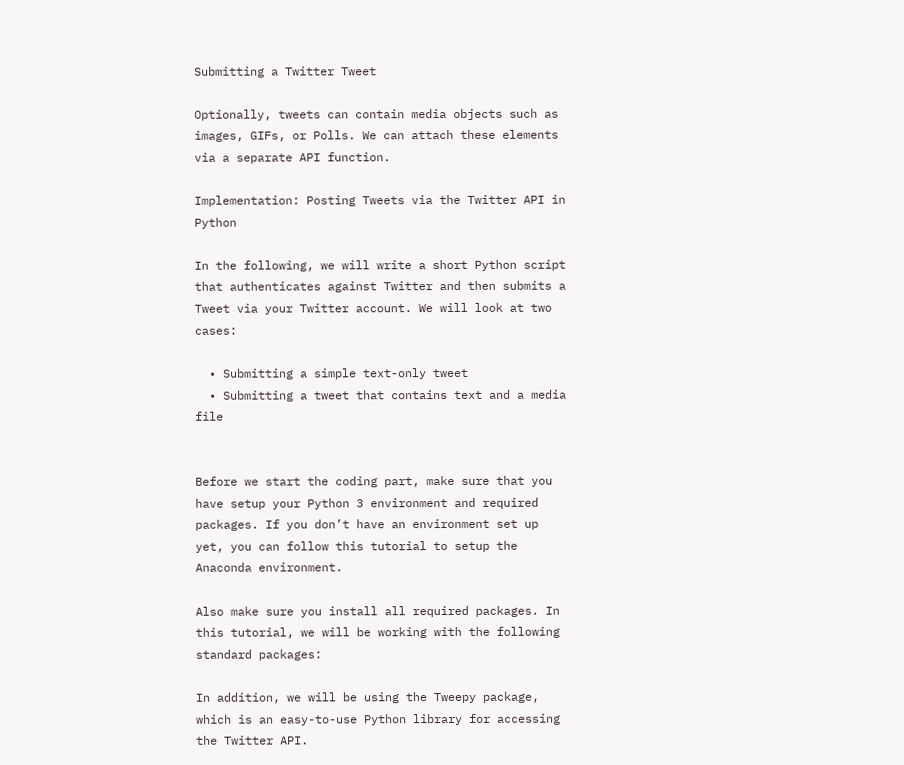Submitting a Twitter Tweet

Optionally, tweets can contain media objects such as images, GIFs, or Polls. We can attach these elements via a separate API function.

Implementation: Posting Tweets via the Twitter API in Python

In the following, we will write a short Python script that authenticates against Twitter and then submits a Tweet via your Twitter account. We will look at two cases:

  • Submitting a simple text-only tweet
  • Submitting a tweet that contains text and a media file


Before we start the coding part, make sure that you have setup your Python 3 environment and required packages. If you don’t have an environment set up yet, you can follow this tutorial to setup the Anaconda environment.

Also make sure you install all required packages. In this tutorial, we will be working with the following standard packages:

In addition, we will be using the Tweepy package, which is an easy-to-use Python library for accessing the Twitter API.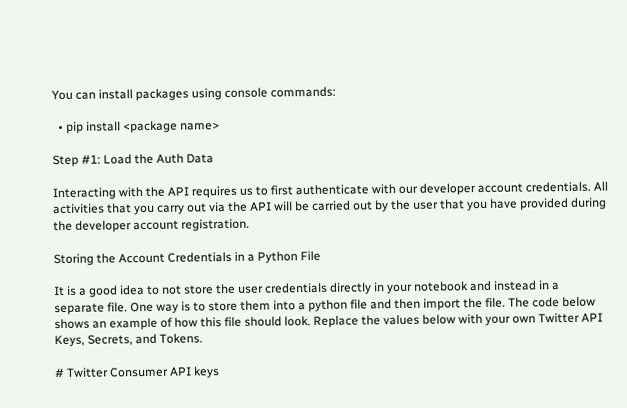You can install packages using console commands:

  • pip install <package name>

Step #1: Load the Auth Data

Interacting with the API requires us to first authenticate with our developer account credentials. All activities that you carry out via the API will be carried out by the user that you have provided during the developer account registration.

Storing the Account Credentials in a Python File

It is a good idea to not store the user credentials directly in your notebook and instead in a separate file. One way is to store them into a python file and then import the file. The code below shows an example of how this file should look. Replace the values below with your own Twitter API Keys, Secrets, and Tokens.

# Twitter Consumer API keys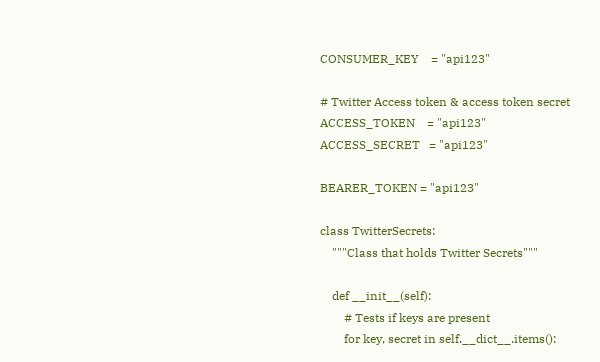CONSUMER_KEY    = "api123"

# Twitter Access token & access token secret
ACCESS_TOKEN    = "api123"
ACCESS_SECRET   = "api123"

BEARER_TOKEN = "api123"

class TwitterSecrets:
    """Class that holds Twitter Secrets"""

    def __init__(self):
        # Tests if keys are present
        for key, secret in self.__dict__.items():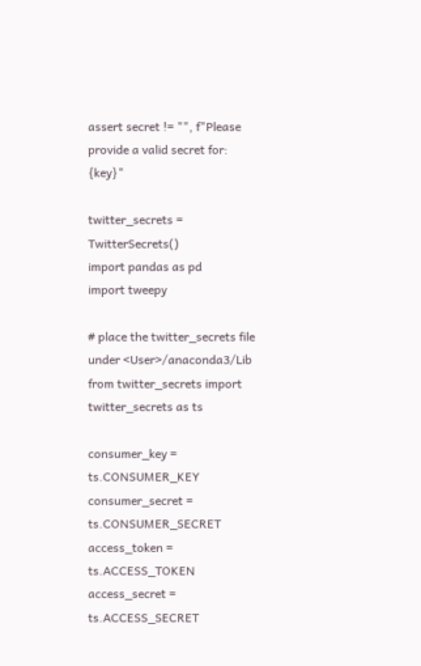assert secret != "", f"Please provide a valid secret for: {key}"

twitter_secrets = TwitterSecrets()
import pandas as pd
import tweepy

# place the twitter_secrets file under <User>/anaconda3/Lib
from twitter_secrets import twitter_secrets as ts

consumer_key = ts.CONSUMER_KEY
consumer_secret = ts.CONSUMER_SECRET
access_token = ts.ACCESS_TOKEN
access_secret = ts.ACCESS_SECRET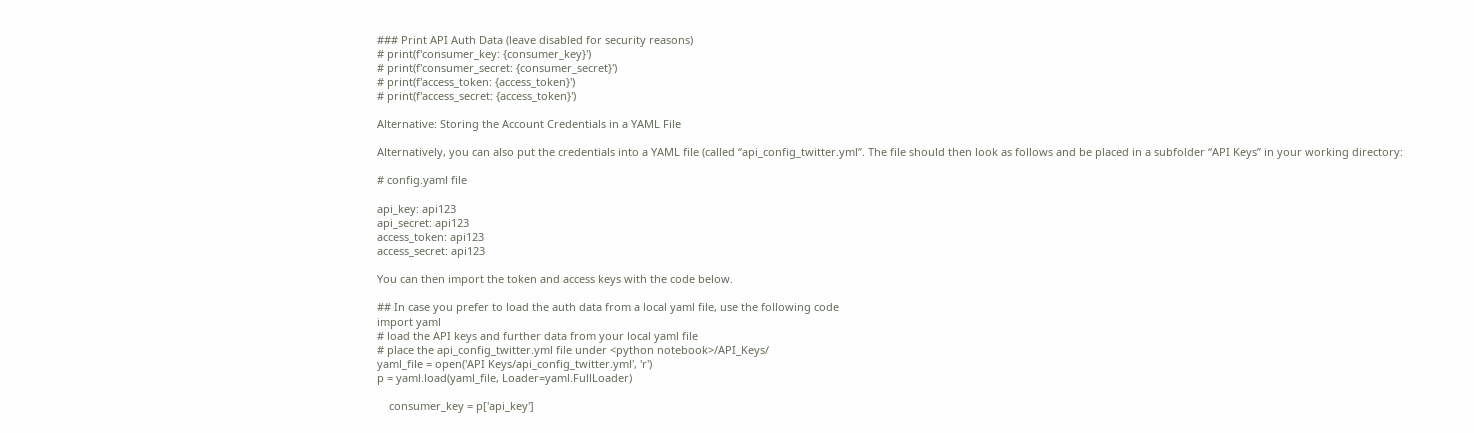### Print API Auth Data (leave disabled for security reasons)
# print(f'consumer_key: {consumer_key}')
# print(f'consumer_secret: {consumer_secret}')
# print(f'access_token: {access_token}')
# print(f'access_secret: {access_token}')

Alternative: Storing the Account Credentials in a YAML File

Alternatively, you can also put the credentials into a YAML file (called “api_config_twitter.yml”. The file should then look as follows and be placed in a subfolder “API Keys” in your working directory:

# config.yaml file

api_key: api123
api_secret: api123
access_token: api123
access_secret: api123

You can then import the token and access keys with the code below.

## In case you prefer to load the auth data from a local yaml file, use the following code
import yaml
# load the API keys and further data from your local yaml file
# place the api_config_twitter.yml file under <python notebook>/API_Keys/
yaml_file = open('API Keys/api_config_twitter.yml', 'r')
p = yaml.load(yaml_file, Loader=yaml.FullLoader)

    consumer_key = p['api_key']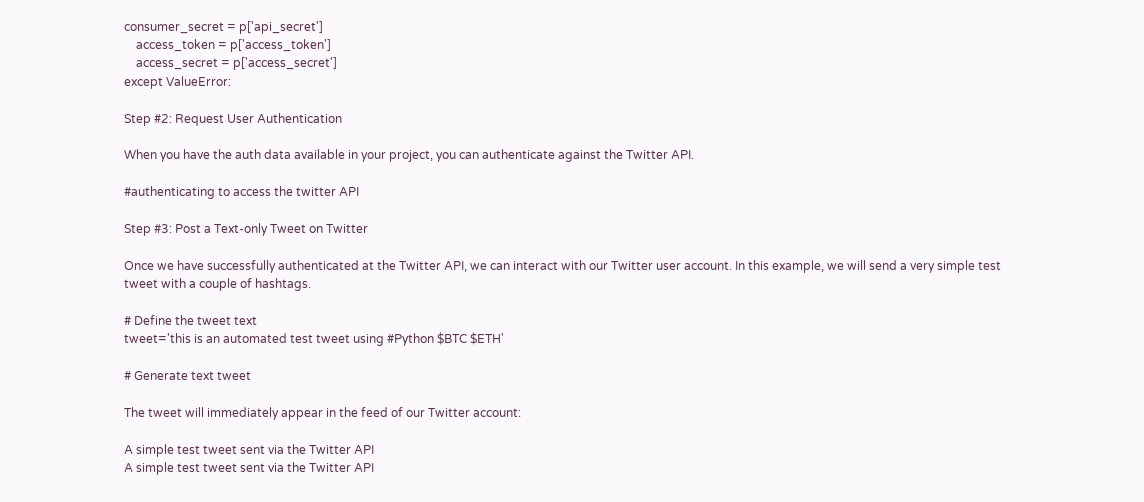consumer_secret = p['api_secret']
    access_token = p['access_token']
    access_secret = p['access_secret']
except ValueError:

Step #2: Request User Authentication

When you have the auth data available in your project, you can authenticate against the Twitter API.

#authenticating to access the twitter API

Step #3: Post a Text-only Tweet on Twitter

Once we have successfully authenticated at the Twitter API, we can interact with our Twitter user account. In this example, we will send a very simple test tweet with a couple of hashtags.

# Define the tweet text
tweet='this is an automated test tweet using #Python $BTC $ETH'

# Generate text tweet

The tweet will immediately appear in the feed of our Twitter account:

A simple test tweet sent via the Twitter API
A simple test tweet sent via the Twitter API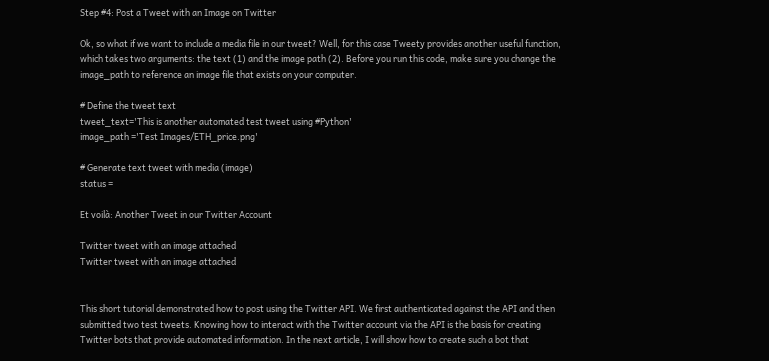Step #4: Post a Tweet with an Image on Twitter

Ok, so what if we want to include a media file in our tweet? Well, for this case Tweety provides another useful function, which takes two arguments: the text (1) and the image path (2). Before you run this code, make sure you change the image_path to reference an image file that exists on your computer.

# Define the tweet text
tweet_text='This is another automated test tweet using #Python'
image_path ='Test Images/ETH_price.png'

# Generate text tweet with media (image)
status =

Et voilà: Another Tweet in our Twitter Account

Twitter tweet with an image attached
Twitter tweet with an image attached


This short tutorial demonstrated how to post using the Twitter API. We first authenticated against the API and then submitted two test tweets. Knowing how to interact with the Twitter account via the API is the basis for creating Twitter bots that provide automated information. In the next article, I will show how to create such a bot that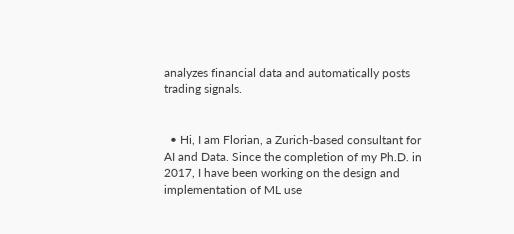analyzes financial data and automatically posts trading signals.


  • Hi, I am Florian, a Zurich-based consultant for AI and Data. Since the completion of my Ph.D. in 2017, I have been working on the design and implementation of ML use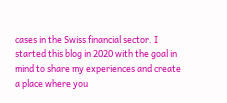cases in the Swiss financial sector. I started this blog in 2020 with the goal in mind to share my experiences and create a place where you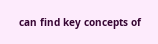can find key concepts of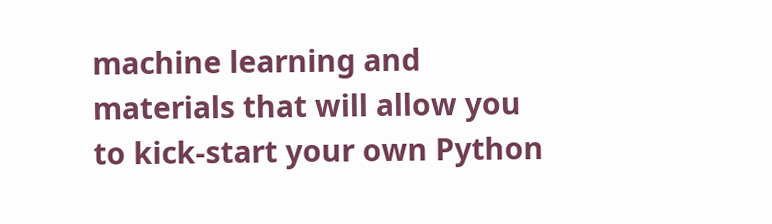machine learning and materials that will allow you to kick-start your own Python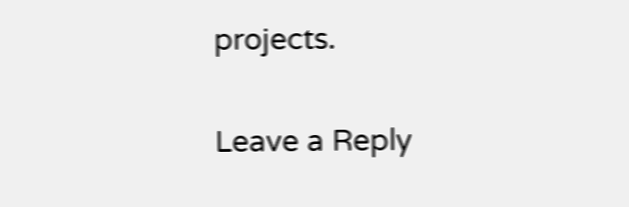projects.

Leave a Reply